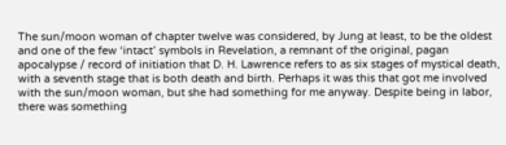The sun/moon woman of chapter twelve was considered, by Jung at least, to be the oldest and one of the few ‘intact’ symbols in Revelation, a remnant of the original, pagan apocalypse / record of initiation that D. H. Lawrence refers to as six stages of mystical death, with a seventh stage that is both death and birth. Perhaps it was this that got me involved with the sun/moon woman, but she had something for me anyway. Despite being in labor, there was something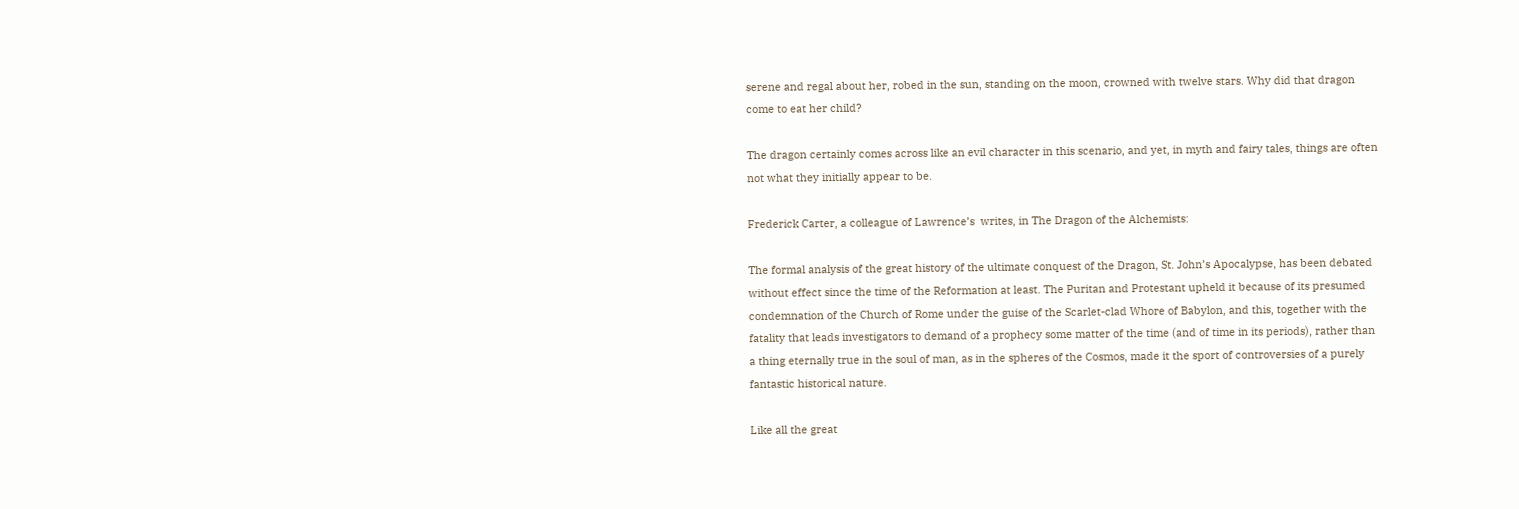serene and regal about her, robed in the sun, standing on the moon, crowned with twelve stars. Why did that dragon come to eat her child?

The dragon certainly comes across like an evil character in this scenario, and yet, in myth and fairy tales, things are often not what they initially appear to be.

Frederick Carter, a colleague of Lawrence’s  writes, in The Dragon of the Alchemists:

The formal analysis of the great history of the ultimate conquest of the Dragon, St. John’s Apocalypse, has been debated without effect since the time of the Reformation at least. The Puritan and Protestant upheld it because of its presumed condemnation of the Church of Rome under the guise of the Scarlet-clad Whore of Babylon, and this, together with the fatality that leads investigators to demand of a prophecy some matter of the time (and of time in its periods), rather than a thing eternally true in the soul of man, as in the spheres of the Cosmos, made it the sport of controversies of a purely fantastic historical nature.

Like all the great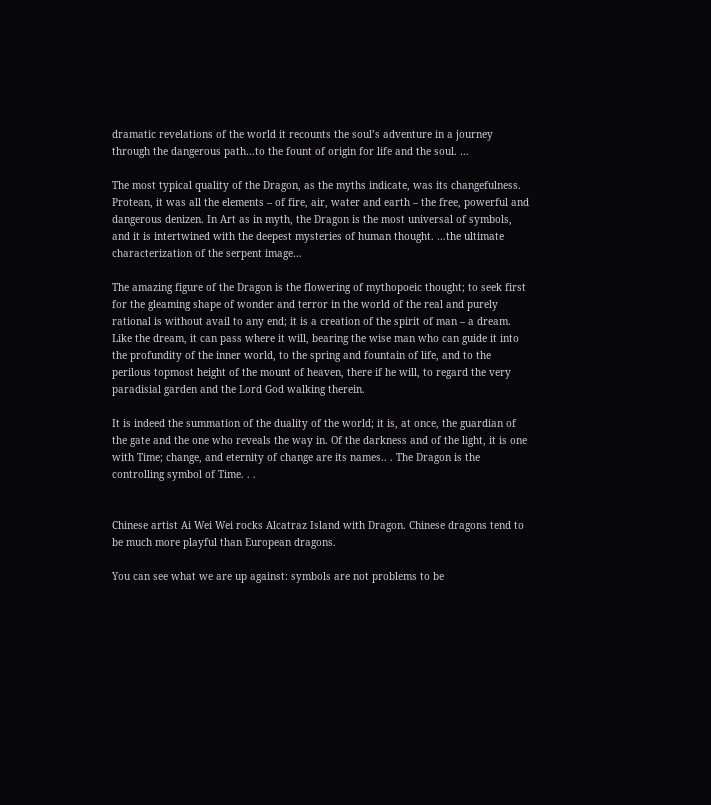dramatic revelations of the world it recounts the soul’s adventure in a journey through the dangerous path…to the fount of origin for life and the soul. …

The most typical quality of the Dragon, as the myths indicate, was its changefulness. Protean, it was all the elements – of fire, air, water and earth – the free, powerful and dangerous denizen. In Art as in myth, the Dragon is the most universal of symbols, and it is intertwined with the deepest mysteries of human thought. …the ultimate characterization of the serpent image…

The amazing figure of the Dragon is the flowering of mythopoeic thought; to seek first for the gleaming shape of wonder and terror in the world of the real and purely rational is without avail to any end; it is a creation of the spirit of man – a dream. Like the dream, it can pass where it will, bearing the wise man who can guide it into the profundity of the inner world, to the spring and fountain of life, and to the perilous topmost height of the mount of heaven, there if he will, to regard the very paradisial garden and the Lord God walking therein.

It is indeed the summation of the duality of the world; it is, at once, the guardian of the gate and the one who reveals the way in. Of the darkness and of the light, it is one with Time; change, and eternity of change are its names.. . The Dragon is the controlling symbol of Time. . .


Chinese artist Ai Wei Wei rocks Alcatraz Island with Dragon. Chinese dragons tend to be much more playful than European dragons.

You can see what we are up against: symbols are not problems to be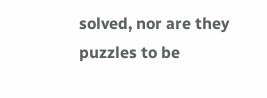solved, nor are they puzzles to be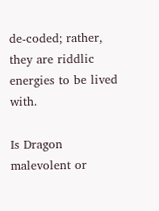de-coded; rather, they are riddlic energies to be lived with.

Is Dragon malevolent or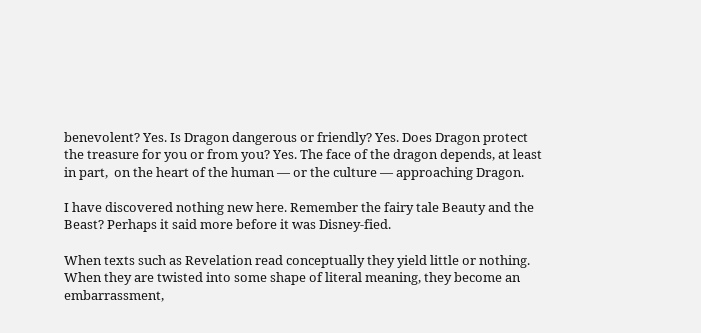benevolent? Yes. Is Dragon dangerous or friendly? Yes. Does Dragon protect the treasure for you or from you? Yes. The face of the dragon depends, at least in part,  on the heart of the human — or the culture — approaching Dragon.

I have discovered nothing new here. Remember the fairy tale Beauty and the Beast? Perhaps it said more before it was Disney-fied.

When texts such as Revelation read conceptually they yield little or nothing. When they are twisted into some shape of literal meaning, they become an embarrassment,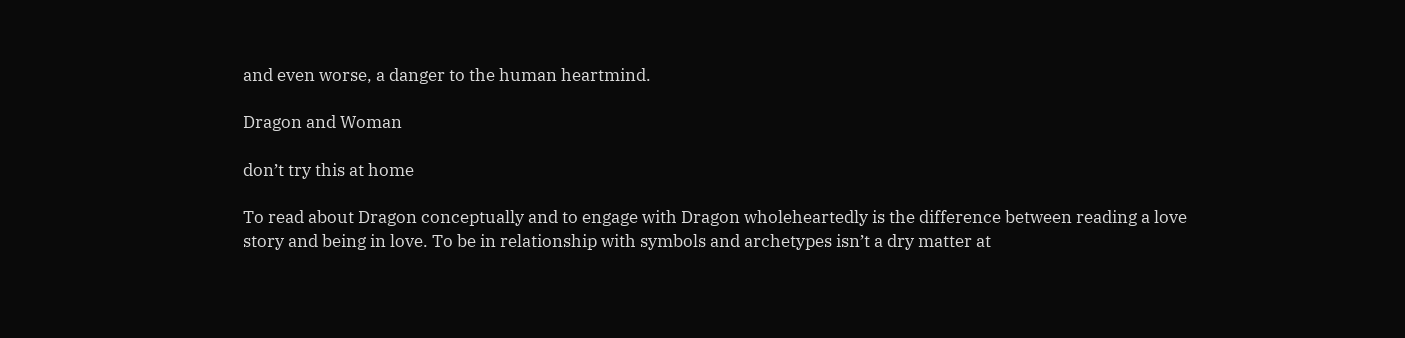and even worse, a danger to the human heartmind.

Dragon and Woman

don’t try this at home

To read about Dragon conceptually and to engage with Dragon wholeheartedly is the difference between reading a love story and being in love. To be in relationship with symbols and archetypes isn’t a dry matter at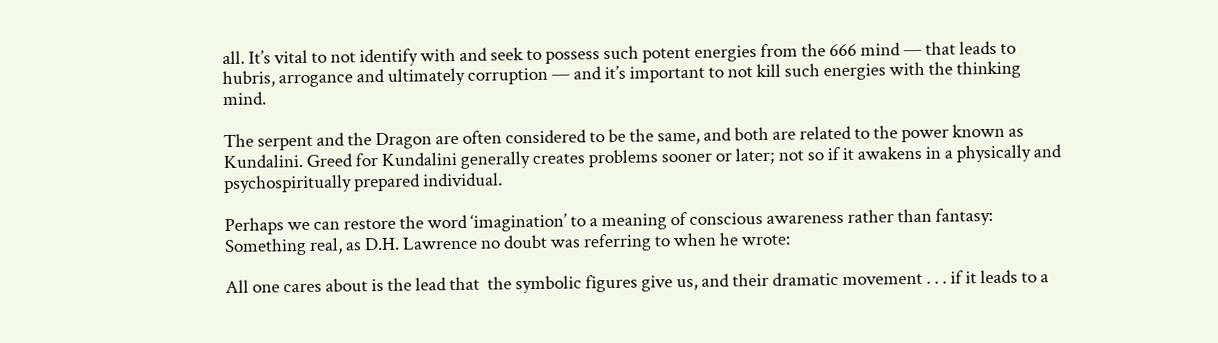all. It’s vital to not identify with and seek to possess such potent energies from the 666 mind — that leads to hubris, arrogance and ultimately corruption — and it’s important to not kill such energies with the thinking mind.

The serpent and the Dragon are often considered to be the same, and both are related to the power known as Kundalini. Greed for Kundalini generally creates problems sooner or later; not so if it awakens in a physically and psychospiritually prepared individual.

Perhaps we can restore the word ‘imagination’ to a meaning of conscious awareness rather than fantasy: Something real, as D.H. Lawrence no doubt was referring to when he wrote:

All one cares about is the lead that  the symbolic figures give us, and their dramatic movement . . . if it leads to a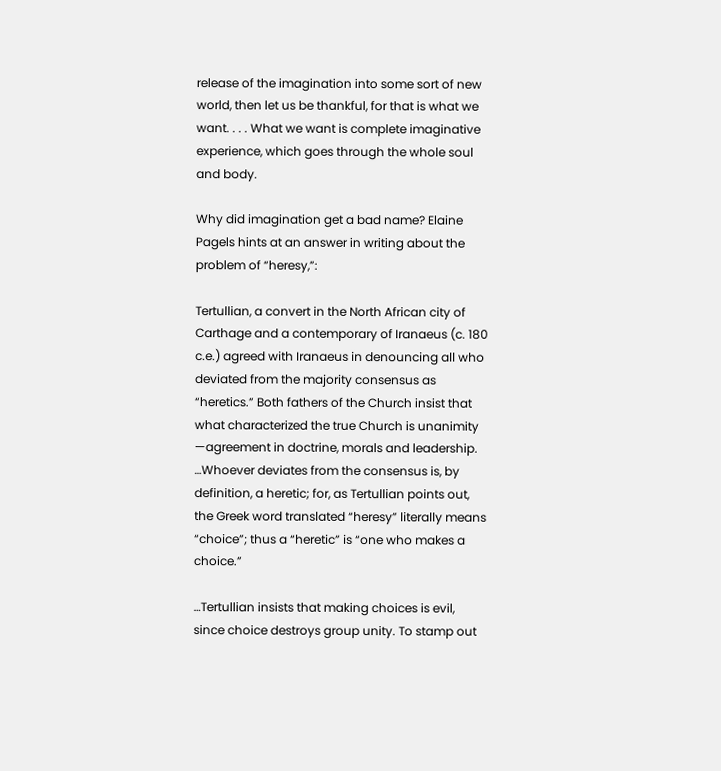release of the imagination into some sort of new world, then let us be thankful, for that is what we want. . . . What we want is complete imaginative experience, which goes through the whole soul and body.

Why did imagination get a bad name? Elaine Pagels hints at an answer in writing about the problem of “heresy,”:

Tertullian, a convert in the North African city of Carthage and a contemporary of Iranaeus (c. 180 c.e.) agreed with Iranaeus in denouncing all who deviated from the majority consensus as “heretics.” Both fathers of the Church insist that what characterized the true Church is unanimity —agreement in doctrine, morals and leadership. …Whoever deviates from the consensus is, by definition, a heretic; for, as Tertullian points out, the Greek word translated “heresy” literally means “choice”; thus a “heretic” is “one who makes a choice.”

…Tertullian insists that making choices is evil, since choice destroys group unity. To stamp out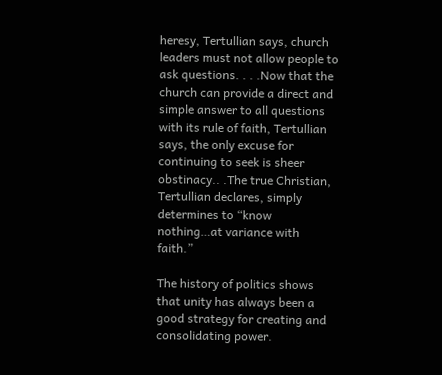heresy, Tertullian says, church leaders must not allow people to ask questions. . . .Now that the church can provide a direct and simple answer to all questions with its rule of faith, Tertullian says, the only excuse for continuing to seek is sheer obstinacy.. .The true Christian, Tertullian declares, simply determines to “know nothing…at variance with faith.”

The history of politics shows that unity has always been a good strategy for creating and consolidating power.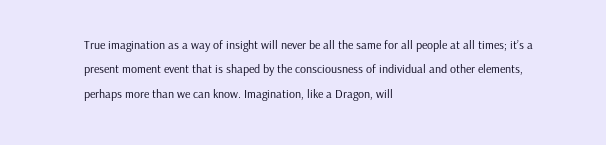True imagination as a way of insight will never be all the same for all people at all times; it’s a present moment event that is shaped by the consciousness of individual and other elements, perhaps more than we can know. Imagination, like a Dragon, will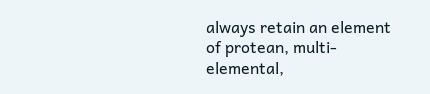always retain an element of protean, multi-elemental,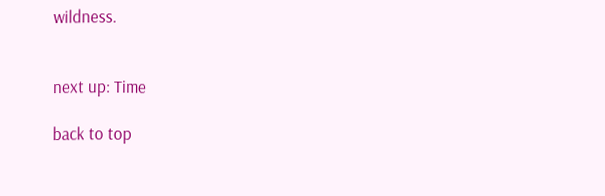wildness.


next up: Time

back to top